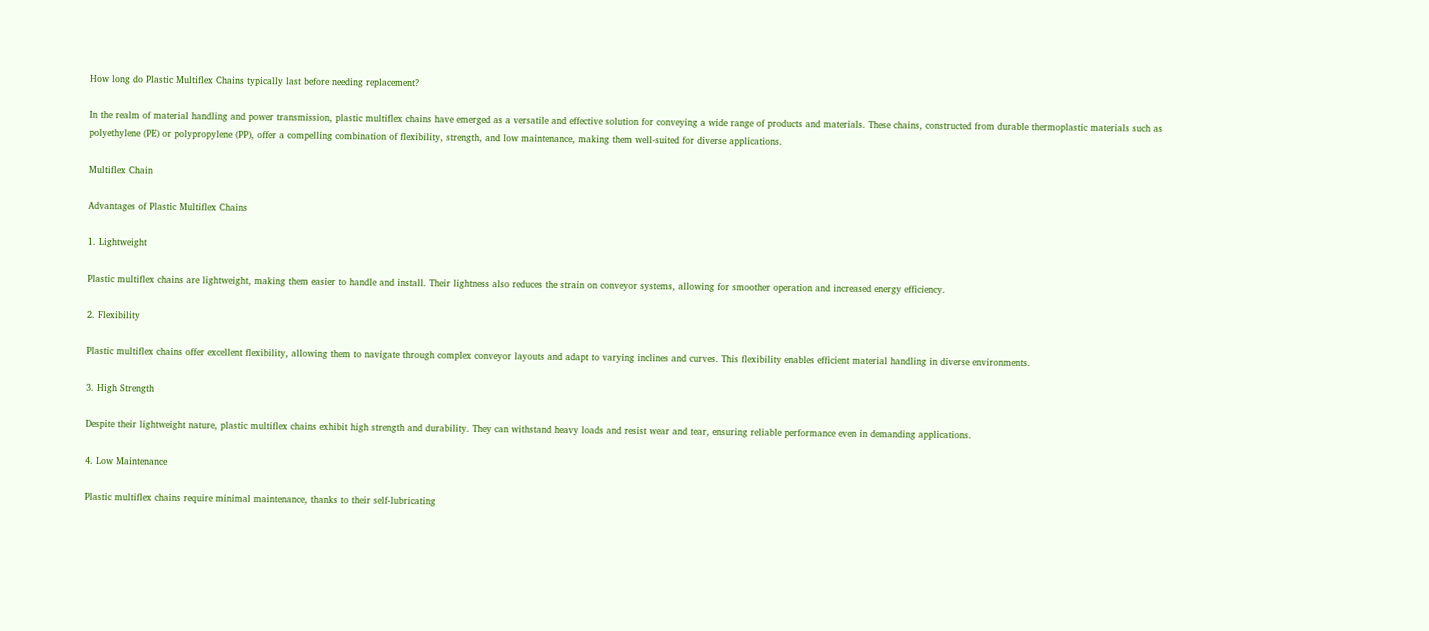How long do Plastic Multiflex Chains typically last before needing replacement?

In the realm of material handling and power transmission, plastic multiflex chains have emerged as a versatile and effective solution for conveying a wide range of products and materials. These chains, constructed from durable thermoplastic materials such as polyethylene (PE) or polypropylene (PP), offer a compelling combination of flexibility, strength, and low maintenance, making them well-suited for diverse applications.

Multiflex Chain

Advantages of Plastic Multiflex Chains

1. Lightweight

Plastic multiflex chains are lightweight, making them easier to handle and install. Their lightness also reduces the strain on conveyor systems, allowing for smoother operation and increased energy efficiency.

2. Flexibility

Plastic multiflex chains offer excellent flexibility, allowing them to navigate through complex conveyor layouts and adapt to varying inclines and curves. This flexibility enables efficient material handling in diverse environments.

3. High Strength

Despite their lightweight nature, plastic multiflex chains exhibit high strength and durability. They can withstand heavy loads and resist wear and tear, ensuring reliable performance even in demanding applications.

4. Low Maintenance

Plastic multiflex chains require minimal maintenance, thanks to their self-lubricating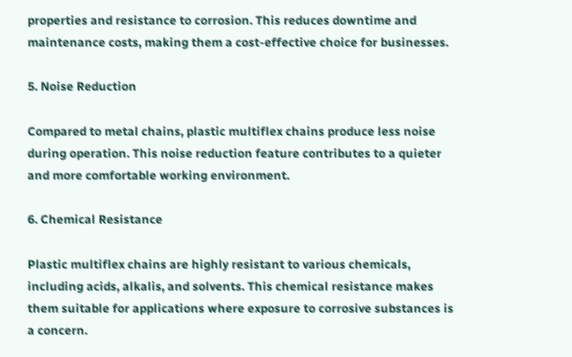properties and resistance to corrosion. This reduces downtime and maintenance costs, making them a cost-effective choice for businesses.

5. Noise Reduction

Compared to metal chains, plastic multiflex chains produce less noise during operation. This noise reduction feature contributes to a quieter and more comfortable working environment.

6. Chemical Resistance

Plastic multiflex chains are highly resistant to various chemicals, including acids, alkalis, and solvents. This chemical resistance makes them suitable for applications where exposure to corrosive substances is a concern.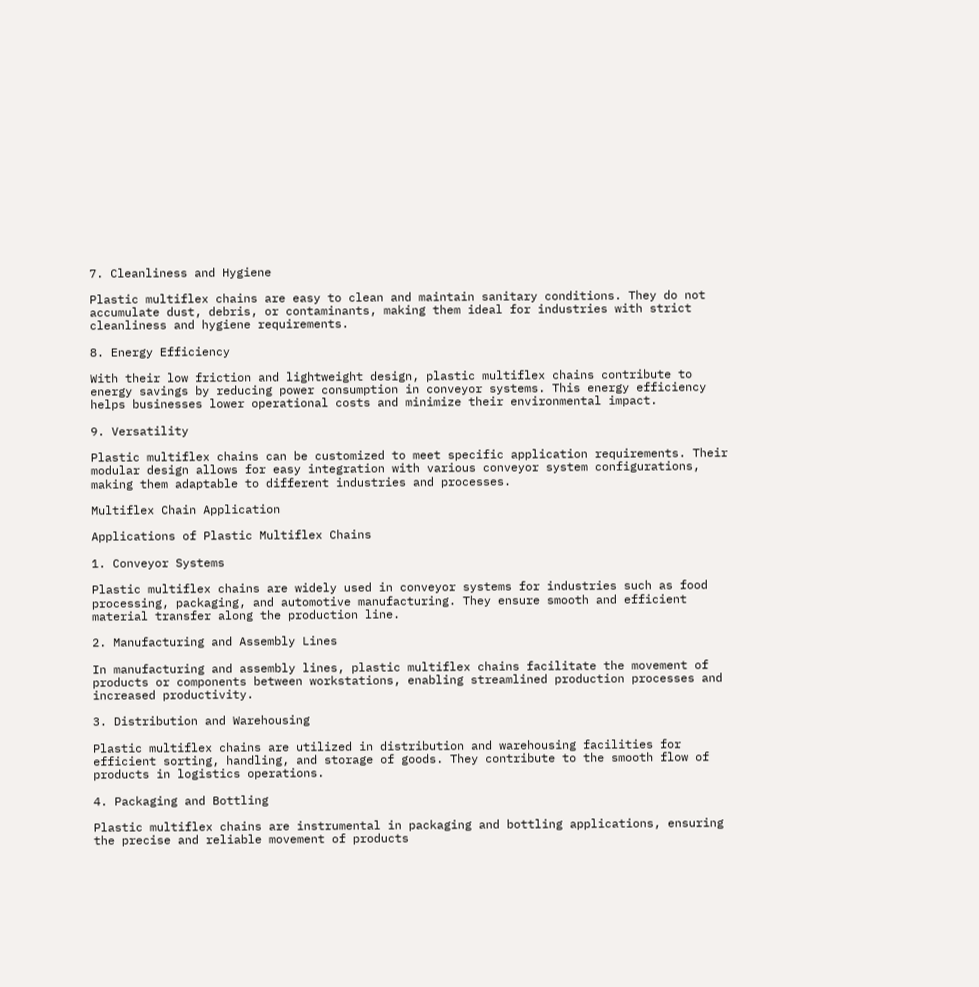7. Cleanliness and Hygiene

Plastic multiflex chains are easy to clean and maintain sanitary conditions. They do not accumulate dust, debris, or contaminants, making them ideal for industries with strict cleanliness and hygiene requirements.

8. Energy Efficiency

With their low friction and lightweight design, plastic multiflex chains contribute to energy savings by reducing power consumption in conveyor systems. This energy efficiency helps businesses lower operational costs and minimize their environmental impact.

9. Versatility

Plastic multiflex chains can be customized to meet specific application requirements. Their modular design allows for easy integration with various conveyor system configurations, making them adaptable to different industries and processes.

Multiflex Chain Application

Applications of Plastic Multiflex Chains

1. Conveyor Systems

Plastic multiflex chains are widely used in conveyor systems for industries such as food processing, packaging, and automotive manufacturing. They ensure smooth and efficient material transfer along the production line.

2. Manufacturing and Assembly Lines

In manufacturing and assembly lines, plastic multiflex chains facilitate the movement of products or components between workstations, enabling streamlined production processes and increased productivity.

3. Distribution and Warehousing

Plastic multiflex chains are utilized in distribution and warehousing facilities for efficient sorting, handling, and storage of goods. They contribute to the smooth flow of products in logistics operations.

4. Packaging and Bottling

Plastic multiflex chains are instrumental in packaging and bottling applications, ensuring the precise and reliable movement of products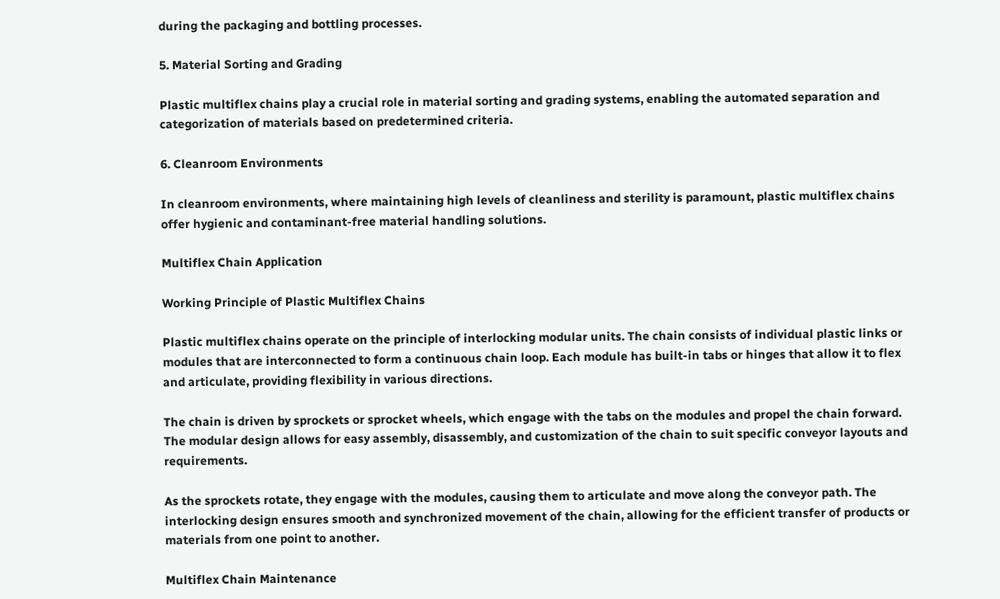during the packaging and bottling processes.

5. Material Sorting and Grading

Plastic multiflex chains play a crucial role in material sorting and grading systems, enabling the automated separation and categorization of materials based on predetermined criteria.

6. Cleanroom Environments

In cleanroom environments, where maintaining high levels of cleanliness and sterility is paramount, plastic multiflex chains offer hygienic and contaminant-free material handling solutions.

Multiflex Chain Application

Working Principle of Plastic Multiflex Chains

Plastic multiflex chains operate on the principle of interlocking modular units. The chain consists of individual plastic links or modules that are interconnected to form a continuous chain loop. Each module has built-in tabs or hinges that allow it to flex and articulate, providing flexibility in various directions.

The chain is driven by sprockets or sprocket wheels, which engage with the tabs on the modules and propel the chain forward. The modular design allows for easy assembly, disassembly, and customization of the chain to suit specific conveyor layouts and requirements.

As the sprockets rotate, they engage with the modules, causing them to articulate and move along the conveyor path. The interlocking design ensures smooth and synchronized movement of the chain, allowing for the efficient transfer of products or materials from one point to another.

Multiflex Chain Maintenance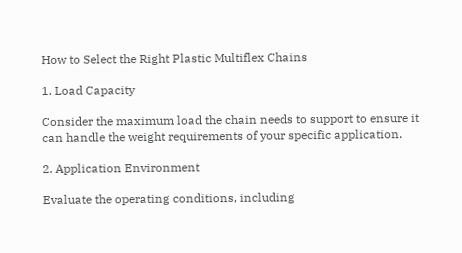How to Select the Right Plastic Multiflex Chains

1. Load Capacity

Consider the maximum load the chain needs to support to ensure it can handle the weight requirements of your specific application.

2. Application Environment

Evaluate the operating conditions, including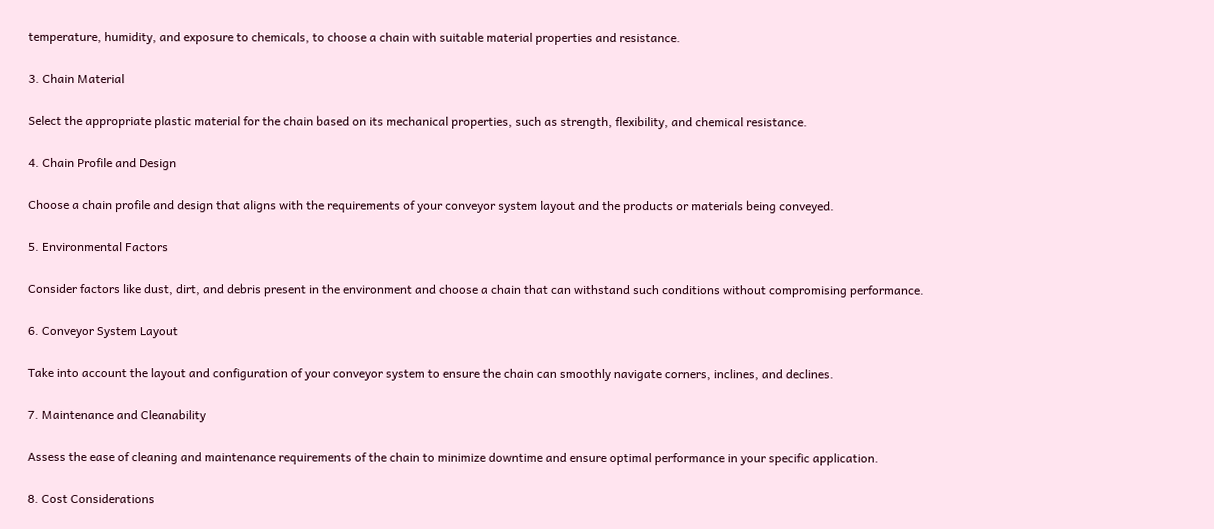temperature, humidity, and exposure to chemicals, to choose a chain with suitable material properties and resistance.

3. Chain Material

Select the appropriate plastic material for the chain based on its mechanical properties, such as strength, flexibility, and chemical resistance.

4. Chain Profile and Design

Choose a chain profile and design that aligns with the requirements of your conveyor system layout and the products or materials being conveyed.

5. Environmental Factors

Consider factors like dust, dirt, and debris present in the environment and choose a chain that can withstand such conditions without compromising performance.

6. Conveyor System Layout

Take into account the layout and configuration of your conveyor system to ensure the chain can smoothly navigate corners, inclines, and declines.

7. Maintenance and Cleanability

Assess the ease of cleaning and maintenance requirements of the chain to minimize downtime and ensure optimal performance in your specific application.

8. Cost Considerations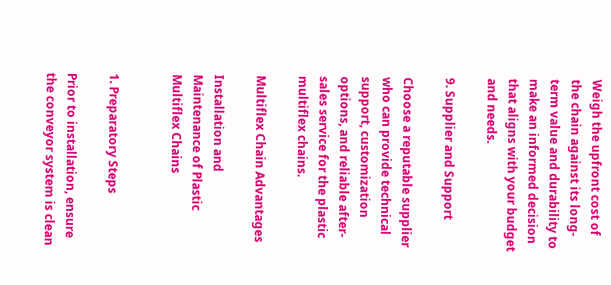Weigh the upfront cost of the chain against its long-term value and durability to make an informed decision that aligns with your budget and needs.

9. Supplier and Support

Choose a reputable supplier who can provide technical support, customization options, and reliable after-sales service for the plastic multiflex chains.

Multiflex Chain Advantages

Installation and Maintenance of Plastic Multiflex Chains


1. Preparatory Steps

Prior to installation, ensure the conveyor system is clean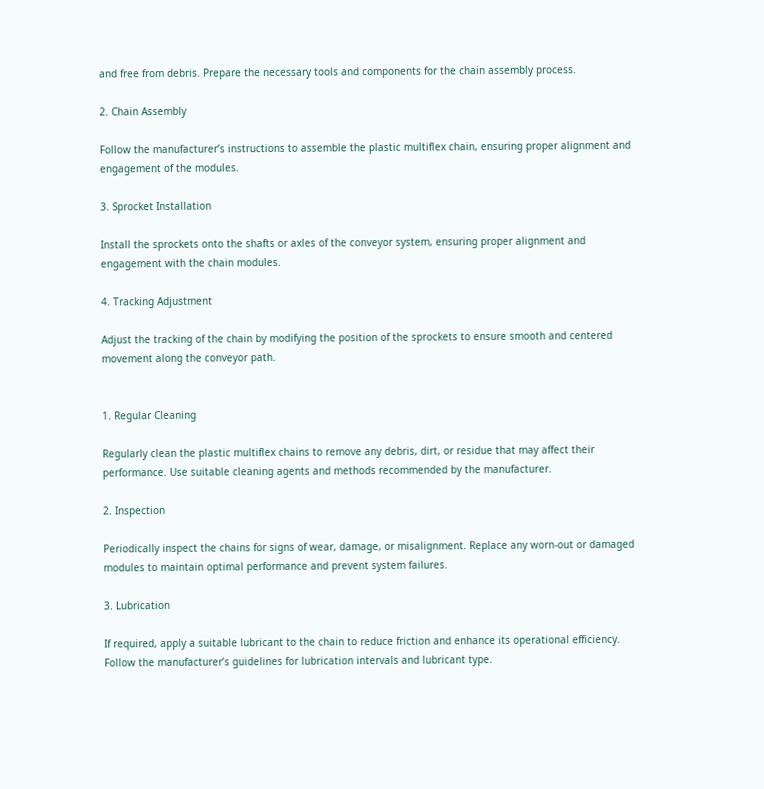and free from debris. Prepare the necessary tools and components for the chain assembly process.

2. Chain Assembly

Follow the manufacturer’s instructions to assemble the plastic multiflex chain, ensuring proper alignment and engagement of the modules.

3. Sprocket Installation

Install the sprockets onto the shafts or axles of the conveyor system, ensuring proper alignment and engagement with the chain modules.

4. Tracking Adjustment

Adjust the tracking of the chain by modifying the position of the sprockets to ensure smooth and centered movement along the conveyor path.


1. Regular Cleaning

Regularly clean the plastic multiflex chains to remove any debris, dirt, or residue that may affect their performance. Use suitable cleaning agents and methods recommended by the manufacturer.

2. Inspection

Periodically inspect the chains for signs of wear, damage, or misalignment. Replace any worn-out or damaged modules to maintain optimal performance and prevent system failures.

3. Lubrication

If required, apply a suitable lubricant to the chain to reduce friction and enhance its operational efficiency. Follow the manufacturer’s guidelines for lubrication intervals and lubricant type.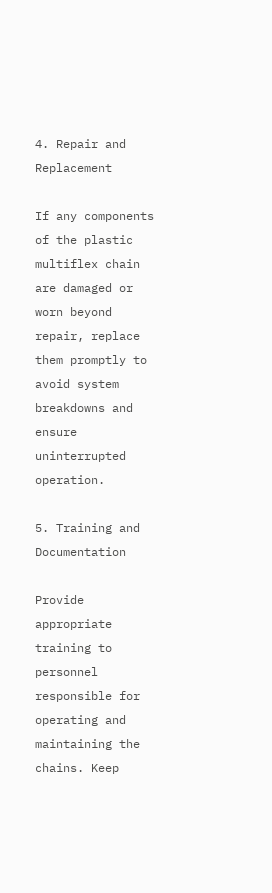4. Repair and Replacement

If any components of the plastic multiflex chain are damaged or worn beyond repair, replace them promptly to avoid system breakdowns and ensure uninterrupted operation.

5. Training and Documentation

Provide appropriate training to personnel responsible for operating and maintaining the chains. Keep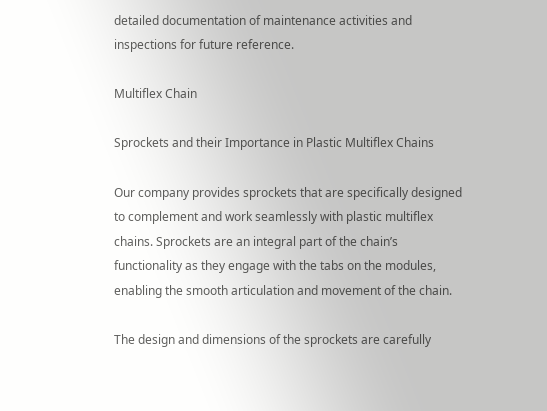detailed documentation of maintenance activities and inspections for future reference.

Multiflex Chain

Sprockets and their Importance in Plastic Multiflex Chains

Our company provides sprockets that are specifically designed to complement and work seamlessly with plastic multiflex chains. Sprockets are an integral part of the chain’s functionality as they engage with the tabs on the modules, enabling the smooth articulation and movement of the chain.

The design and dimensions of the sprockets are carefully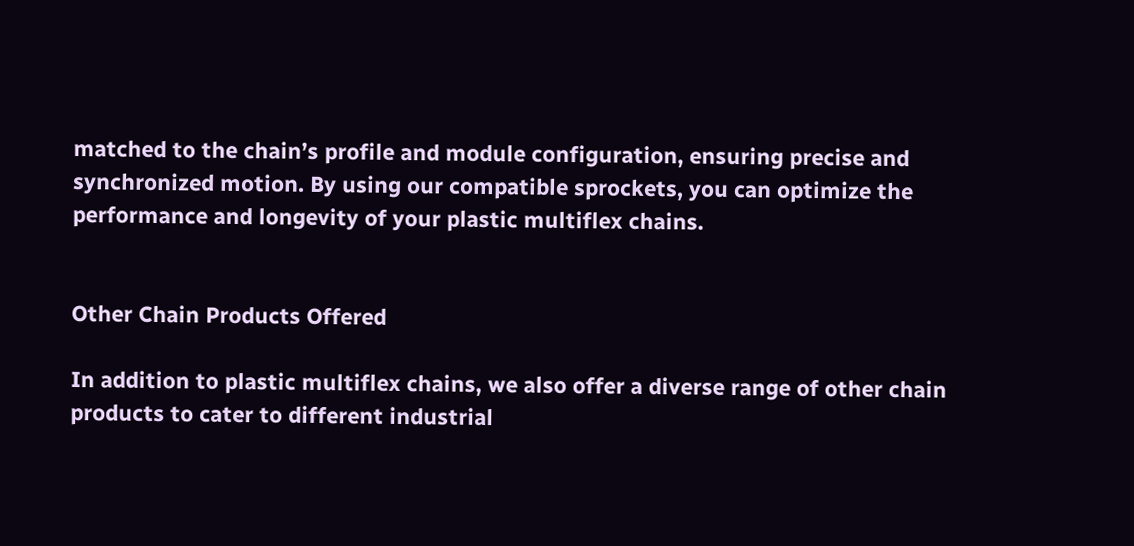matched to the chain’s profile and module configuration, ensuring precise and synchronized motion. By using our compatible sprockets, you can optimize the performance and longevity of your plastic multiflex chains.


Other Chain Products Offered

In addition to plastic multiflex chains, we also offer a diverse range of other chain products to cater to different industrial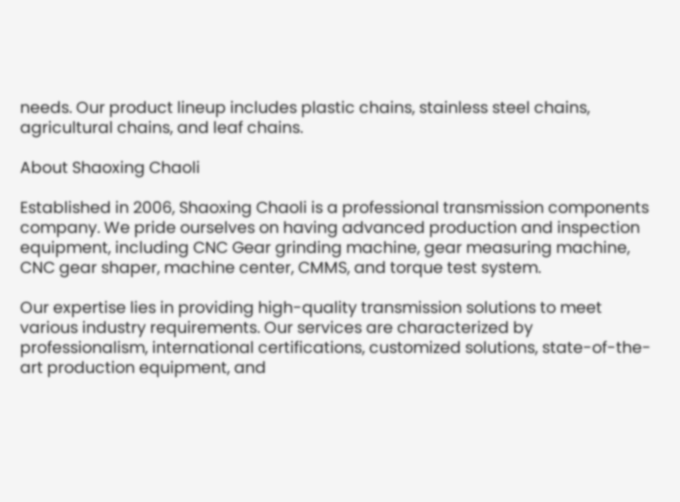needs. Our product lineup includes plastic chains, stainless steel chains, agricultural chains, and leaf chains.

About Shaoxing Chaoli

Established in 2006, Shaoxing Chaoli is a professional transmission components company. We pride ourselves on having advanced production and inspection equipment, including CNC Gear grinding machine, gear measuring machine, CNC gear shaper, machine center, CMMS, and torque test system.

Our expertise lies in providing high-quality transmission solutions to meet various industry requirements. Our services are characterized by professionalism, international certifications, customized solutions, state-of-the-art production equipment, and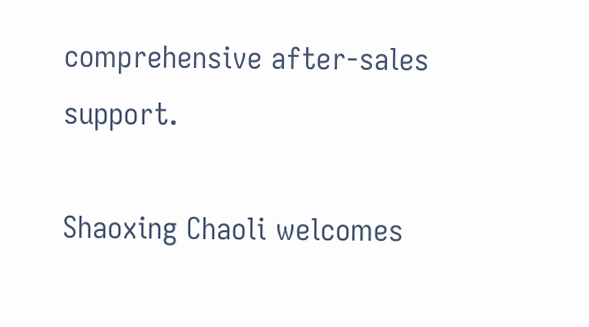comprehensive after-sales support.

Shaoxing Chaoli welcomes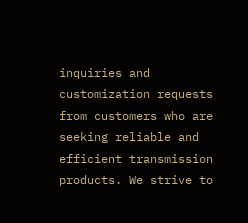inquiries and customization requests from customers who are seeking reliable and efficient transmission products. We strive to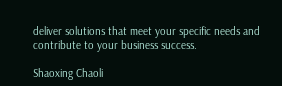deliver solutions that meet your specific needs and contribute to your business success.

Shaoxing Chaoli